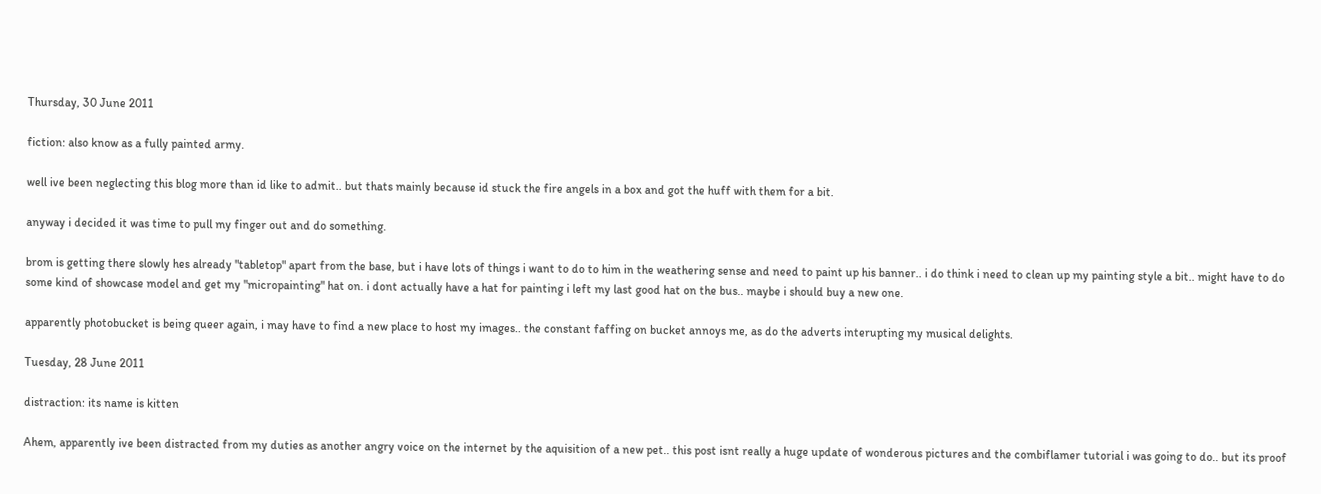Thursday, 30 June 2011

fiction: also know as a fully painted army.

well ive been neglecting this blog more than id like to admit.. but thats mainly because id stuck the fire angels in a box and got the huff with them for a bit.

anyway i decided it was time to pull my finger out and do something.

brom is getting there slowly hes already "tabletop" apart from the base, but i have lots of things i want to do to him in the weathering sense and need to paint up his banner.. i do think i need to clean up my painting style a bit.. might have to do some kind of showcase model and get my "micropainting" hat on. i dont actually have a hat for painting i left my last good hat on the bus.. maybe i should buy a new one.

apparently photobucket is being queer again, i may have to find a new place to host my images.. the constant faffing on bucket annoys me, as do the adverts interupting my musical delights.

Tuesday, 28 June 2011

distraction: its name is kitten

Ahem, apparently ive been distracted from my duties as another angry voice on the internet by the aquisition of a new pet.. this post isnt really a huge update of wonderous pictures and the combiflamer tutorial i was going to do.. but its proof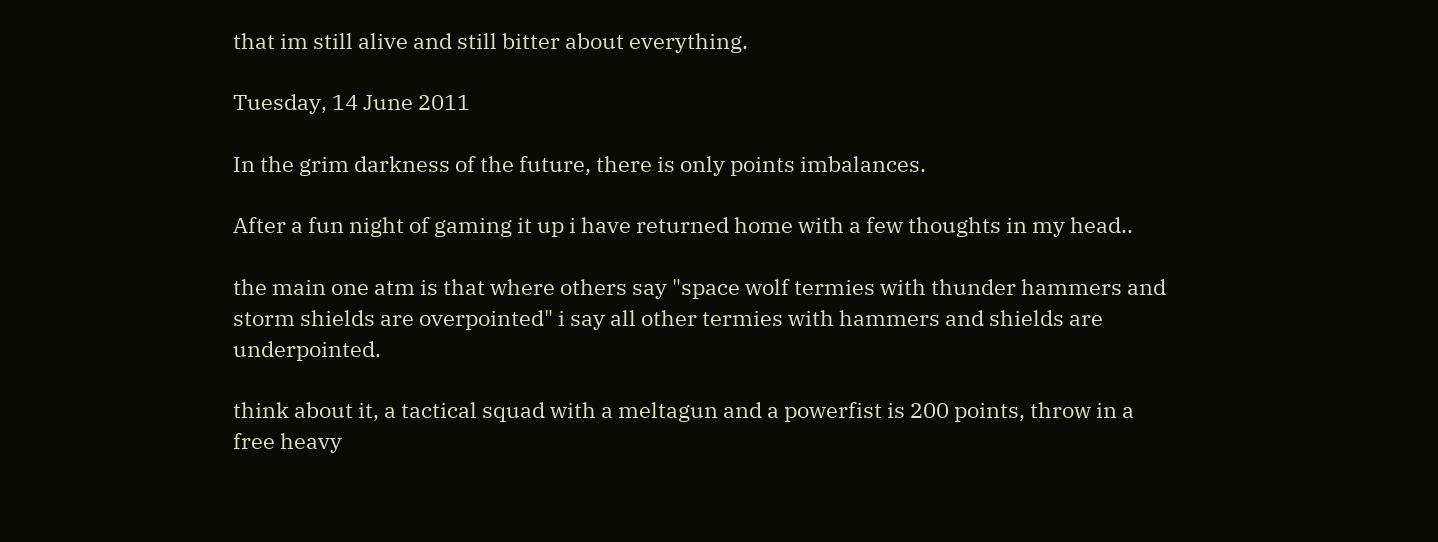that im still alive and still bitter about everything.

Tuesday, 14 June 2011

In the grim darkness of the future, there is only points imbalances.

After a fun night of gaming it up i have returned home with a few thoughts in my head..

the main one atm is that where others say "space wolf termies with thunder hammers and storm shields are overpointed" i say all other termies with hammers and shields are underpointed.

think about it, a tactical squad with a meltagun and a powerfist is 200 points, throw in a free heavy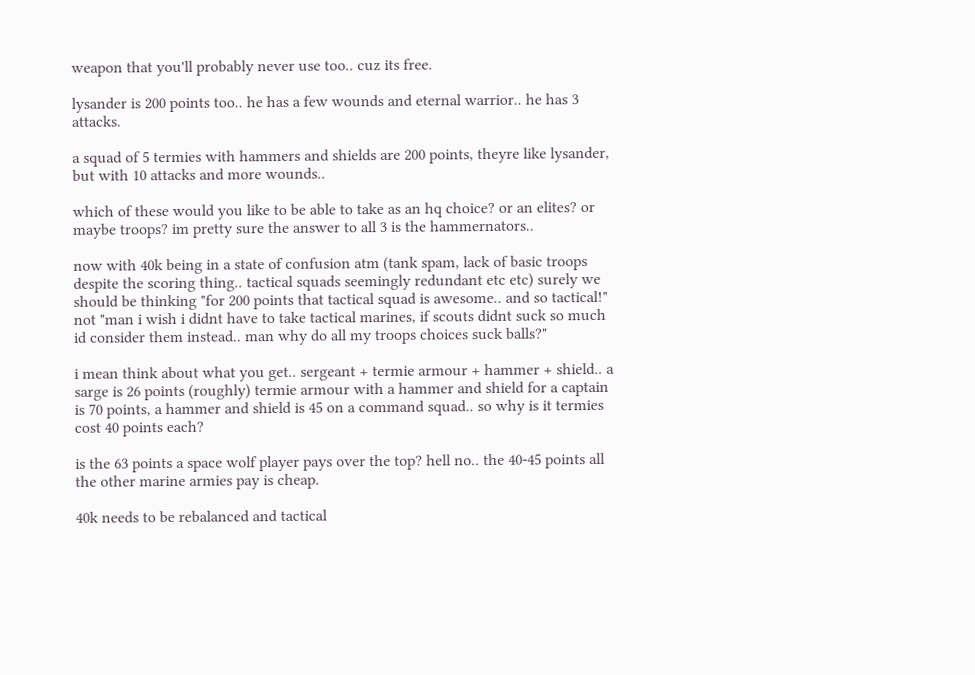weapon that you'll probably never use too.. cuz its free.

lysander is 200 points too.. he has a few wounds and eternal warrior.. he has 3 attacks.

a squad of 5 termies with hammers and shields are 200 points, theyre like lysander, but with 10 attacks and more wounds..

which of these would you like to be able to take as an hq choice? or an elites? or maybe troops? im pretty sure the answer to all 3 is the hammernators..

now with 40k being in a state of confusion atm (tank spam, lack of basic troops despite the scoring thing.. tactical squads seemingly redundant etc etc) surely we should be thinking "for 200 points that tactical squad is awesome.. and so tactical!" not "man i wish i didnt have to take tactical marines, if scouts didnt suck so much id consider them instead.. man why do all my troops choices suck balls?"

i mean think about what you get.. sergeant + termie armour + hammer + shield.. a sarge is 26 points (roughly) termie armour with a hammer and shield for a captain is 70 points, a hammer and shield is 45 on a command squad.. so why is it termies cost 40 points each?

is the 63 points a space wolf player pays over the top? hell no.. the 40-45 points all the other marine armies pay is cheap.

40k needs to be rebalanced and tactical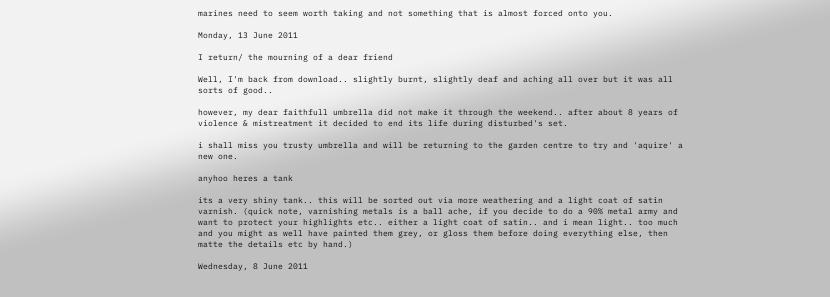marines need to seem worth taking and not something that is almost forced onto you.

Monday, 13 June 2011

I return/ the mourning of a dear friend

Well, I'm back from download.. slightly burnt, slightly deaf and aching all over but it was all sorts of good..

however, my dear faithfull umbrella did not make it through the weekend.. after about 8 years of violence & mistreatment it decided to end its life during disturbed's set.

i shall miss you trusty umbrella and will be returning to the garden centre to try and 'aquire' a new one.

anyhoo heres a tank

its a very shiny tank.. this will be sorted out via more weathering and a light coat of satin varnish. (quick note, varnishing metals is a ball ache, if you decide to do a 90% metal army and want to protect your highlights etc.. either a light coat of satin.. and i mean light.. too much and you might as well have painted them grey, or gloss them before doing everything else, then matte the details etc by hand.)

Wednesday, 8 June 2011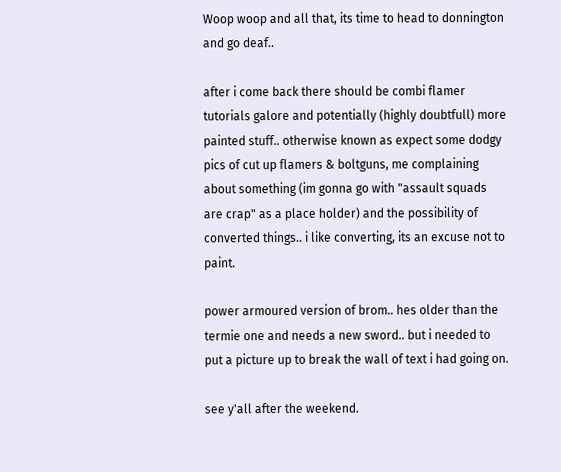Woop woop and all that, its time to head to donnington and go deaf..

after i come back there should be combi flamer tutorials galore and potentially (highly doubtfull) more painted stuff.. otherwise known as expect some dodgy pics of cut up flamers & boltguns, me complaining about something (im gonna go with "assault squads are crap" as a place holder) and the possibility of converted things.. i like converting, its an excuse not to paint.

power armoured version of brom.. hes older than the termie one and needs a new sword.. but i needed to put a picture up to break the wall of text i had going on.

see y'all after the weekend.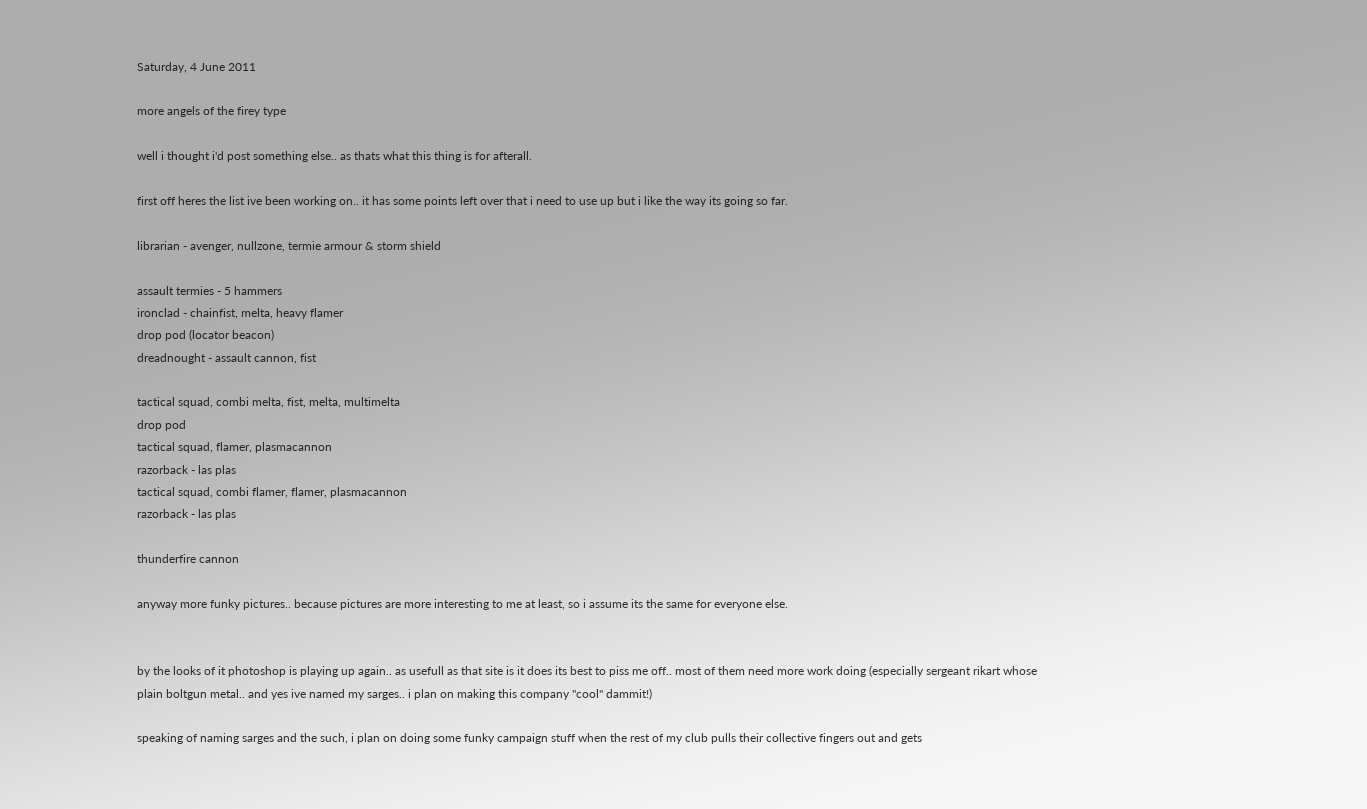Saturday, 4 June 2011

more angels of the firey type

well i thought i'd post something else.. as thats what this thing is for afterall.

first off heres the list ive been working on.. it has some points left over that i need to use up but i like the way its going so far.

librarian - avenger, nullzone, termie armour & storm shield

assault termies - 5 hammers
ironclad - chainfist, melta, heavy flamer
drop pod (locator beacon)
dreadnought - assault cannon, fist

tactical squad, combi melta, fist, melta, multimelta
drop pod
tactical squad, flamer, plasmacannon
razorback - las plas
tactical squad, combi flamer, flamer, plasmacannon
razorback - las plas

thunderfire cannon

anyway more funky pictures.. because pictures are more interesting to me at least, so i assume its the same for everyone else.


by the looks of it photoshop is playing up again.. as usefull as that site is it does its best to piss me off.. most of them need more work doing (especially sergeant rikart whose plain boltgun metal.. and yes ive named my sarges.. i plan on making this company "cool" dammit!)

speaking of naming sarges and the such, i plan on doing some funky campaign stuff when the rest of my club pulls their collective fingers out and gets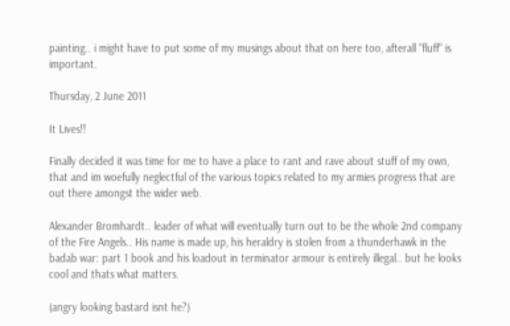painting.. i might have to put some of my musings about that on here too, afterall "fluff" is important.

Thursday, 2 June 2011

It Lives!!

Finally decided it was time for me to have a place to rant and rave about stuff of my own, that and im woefully neglectful of the various topics related to my armies progress that are out there amongst the wider web.

Alexander Bromhardt.. leader of what will eventually turn out to be the whole 2nd company of the Fire Angels.. His name is made up, his heraldry is stolen from a thunderhawk in the badab war: part 1 book and his loadout in terminator armour is entirely illegal.. but he looks cool and thats what matters.

(angry looking bastard isnt he?)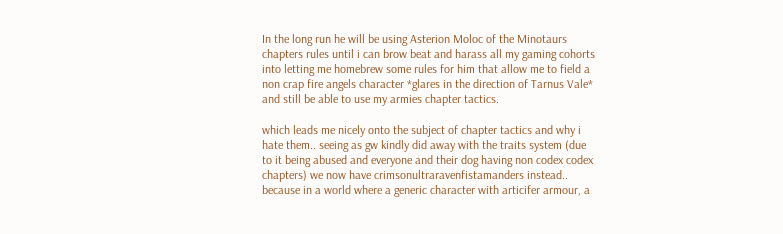In the long run he will be using Asterion Moloc of the Minotaurs chapters rules until i can brow beat and harass all my gaming cohorts into letting me homebrew some rules for him that allow me to field a non crap fire angels character *glares in the direction of Tarnus Vale* and still be able to use my armies chapter tactics.

which leads me nicely onto the subject of chapter tactics and why i hate them.. seeing as gw kindly did away with the traits system (due to it being abused and everyone and their dog having non codex codex chapters) we now have crimsonultraravenfistamanders instead.. because in a world where a generic character with articifer armour, a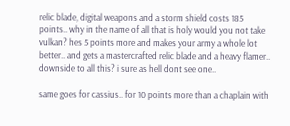relic blade, digital weapons and a storm shield costs 185 points.. why in the name of all that is holy would you not take vulkan? hes 5 points more and makes your army a whole lot better.. and gets a mastercrafted relic blade and a heavy flamer.. downside to all this? i sure as hell dont see one..

same goes for cassius.. for 10 points more than a chaplain with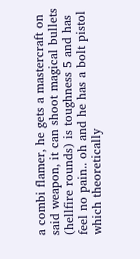a combi flamer, he gets a mastercraft on said weapon, it can shoot magical bullets (hellfire rounds) is toughness 5 and has feel no pain.. oh and he has a bolt pistol which theoretically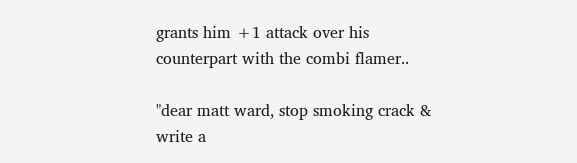grants him +1 attack over his counterpart with the combi flamer..

"dear matt ward, stop smoking crack & write a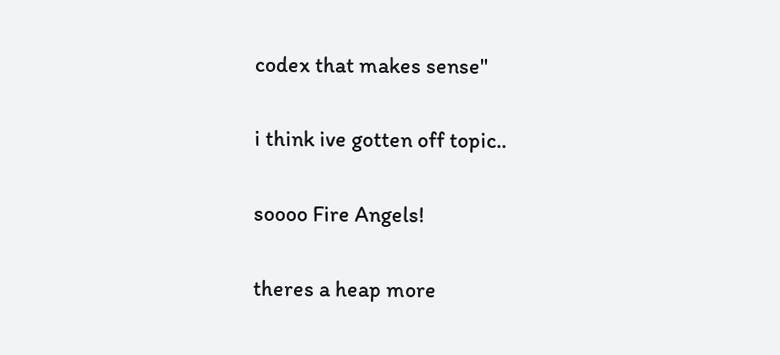codex that makes sense"

i think ive gotten off topic..

soooo Fire Angels!

theres a heap more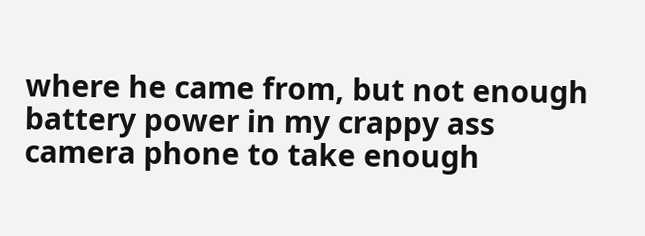where he came from, but not enough battery power in my crappy ass camera phone to take enough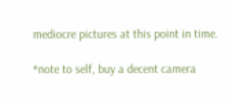mediocre pictures at this point in time.

*note to self, buy a decent camera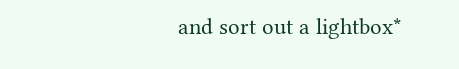and sort out a lightbox*